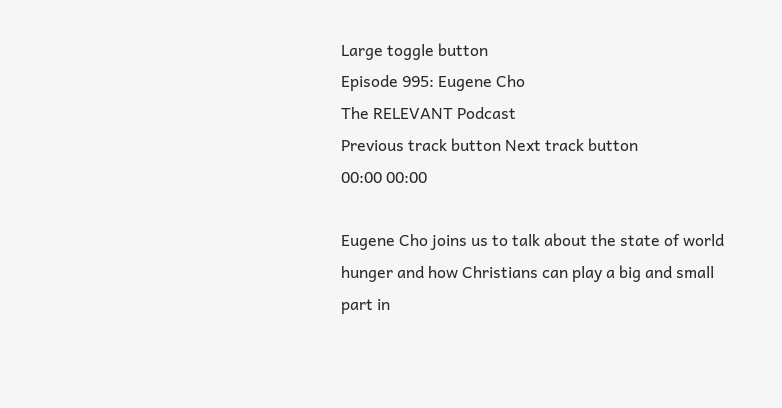Large toggle button
Episode 995: Eugene Cho
The RELEVANT Podcast
Previous track button Next track button
00:00 00:00

Eugene Cho joins us to talk about the state of world hunger and how Christians can play a big and small part in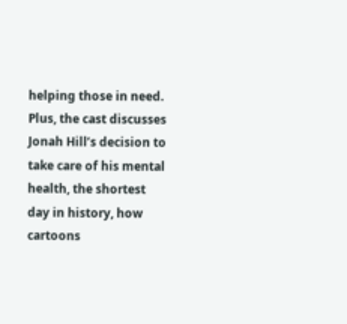helping those in need. Plus, the cast discusses Jonah Hill’s decision to take care of his mental health, the shortest day in history, how cartoons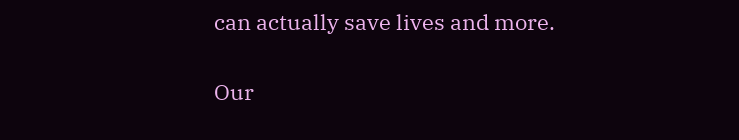can actually save lives and more.

Our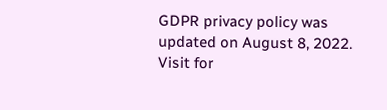GDPR privacy policy was updated on August 8, 2022. Visit for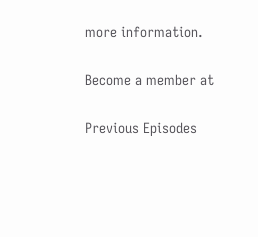more information.

Become a member at

Previous Episodes